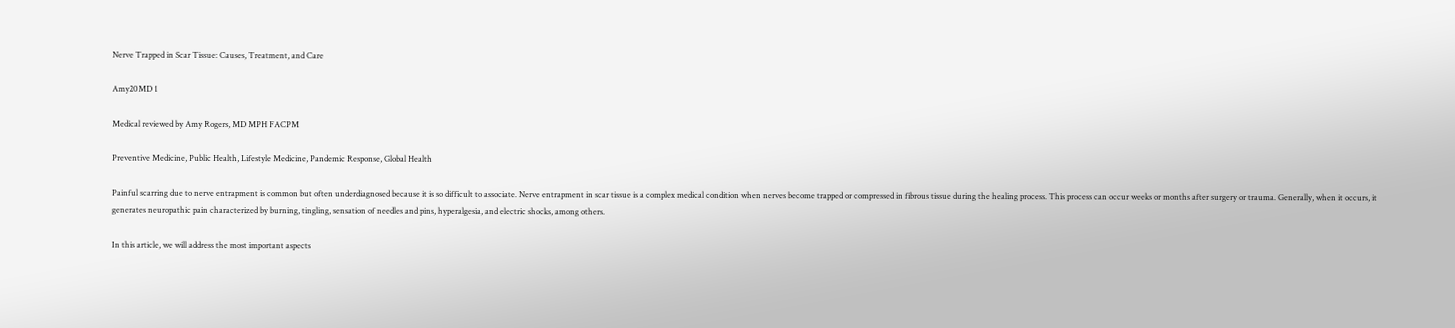Nerve Trapped in Scar Tissue: Causes, Treatment, and Care

Amy20MD 1

Medical reviewed by Amy Rogers, MD MPH FACPM

Preventive Medicine, Public Health, Lifestyle Medicine, Pandemic Response, Global Health

Painful scarring due to nerve entrapment is common but often underdiagnosed because it is so difficult to associate. Nerve entrapment in scar tissue is a complex medical condition when nerves become trapped or compressed in fibrous tissue during the healing process. This process can occur weeks or months after surgery or trauma. Generally, when it occurs, it generates neuropathic pain characterized by burning, tingling, sensation of needles and pins, hyperalgesia, and electric shocks, among others.

In this article, we will address the most important aspects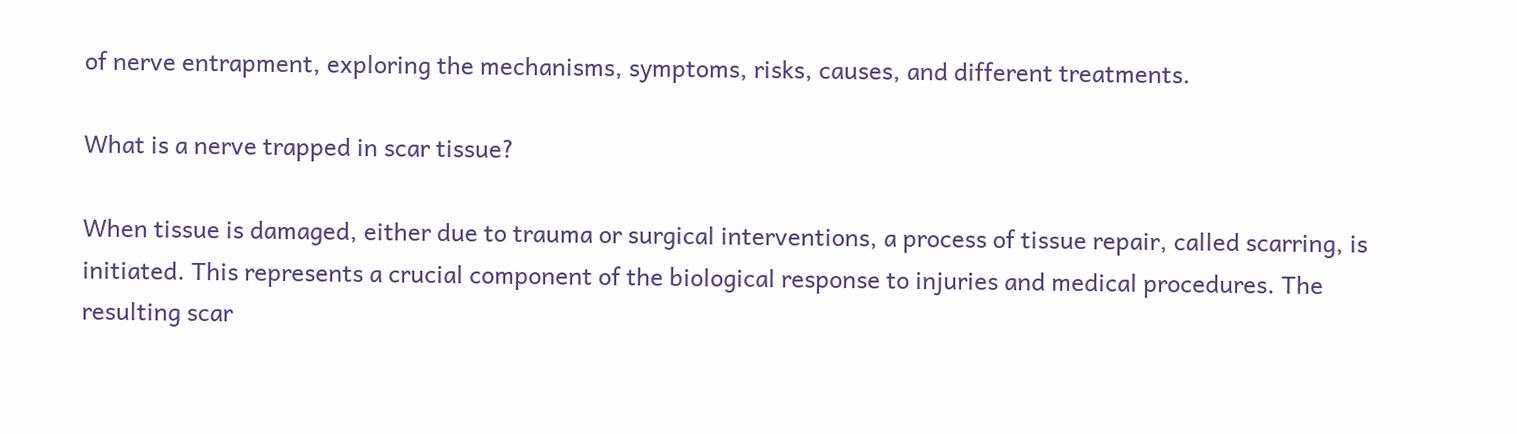of nerve entrapment, exploring the mechanisms, symptoms, risks, causes, and different treatments.

What is a nerve trapped in scar tissue?

When tissue is damaged, either due to trauma or surgical interventions, a process of tissue repair, called scarring, is initiated. This represents a crucial component of the biological response to injuries and medical procedures. The resulting scar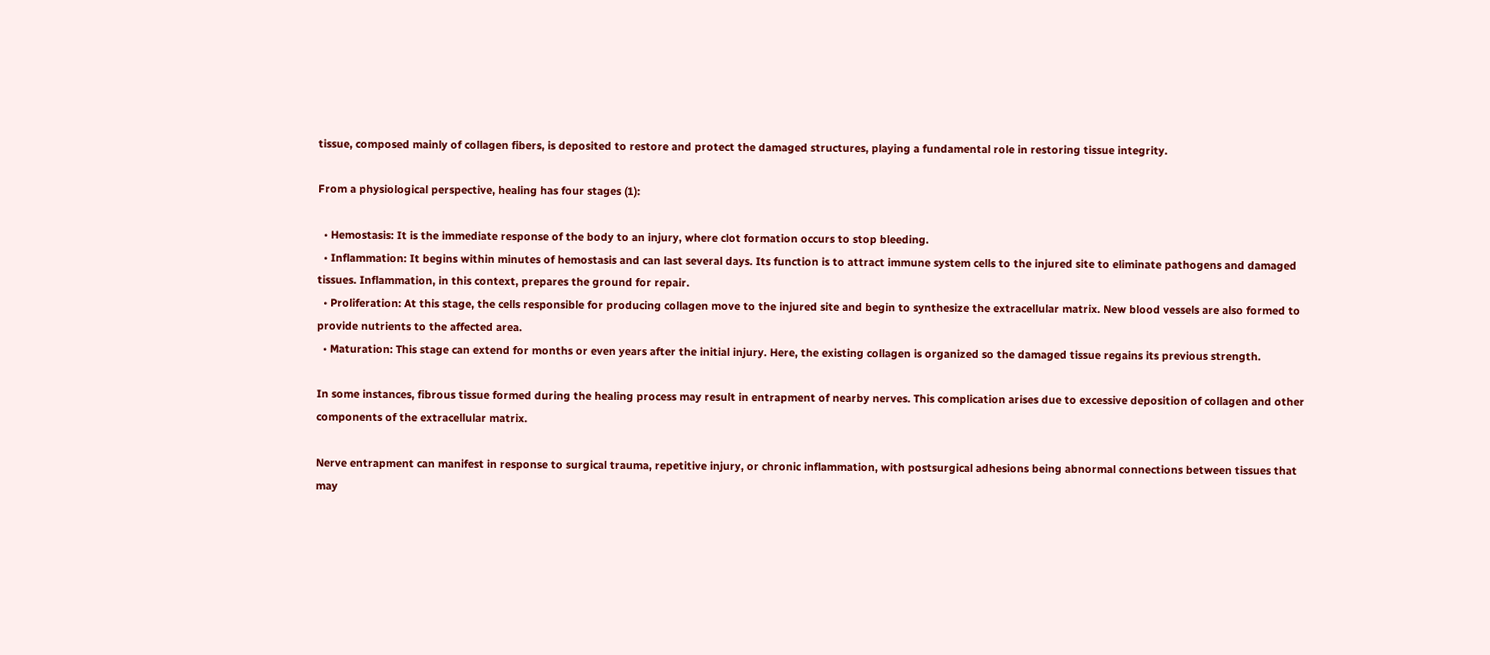tissue, composed mainly of collagen fibers, is deposited to restore and protect the damaged structures, playing a fundamental role in restoring tissue integrity.

From a physiological perspective, healing has four stages (1):

  • Hemostasis: It is the immediate response of the body to an injury, where clot formation occurs to stop bleeding.
  • Inflammation: It begins within minutes of hemostasis and can last several days. Its function is to attract immune system cells to the injured site to eliminate pathogens and damaged tissues. Inflammation, in this context, prepares the ground for repair.
  • Proliferation: At this stage, the cells responsible for producing collagen move to the injured site and begin to synthesize the extracellular matrix. New blood vessels are also formed to provide nutrients to the affected area.
  • Maturation: This stage can extend for months or even years after the initial injury. Here, the existing collagen is organized so the damaged tissue regains its previous strength.

In some instances, fibrous tissue formed during the healing process may result in entrapment of nearby nerves. This complication arises due to excessive deposition of collagen and other components of the extracellular matrix.

Nerve entrapment can manifest in response to surgical trauma, repetitive injury, or chronic inflammation, with postsurgical adhesions being abnormal connections between tissues that may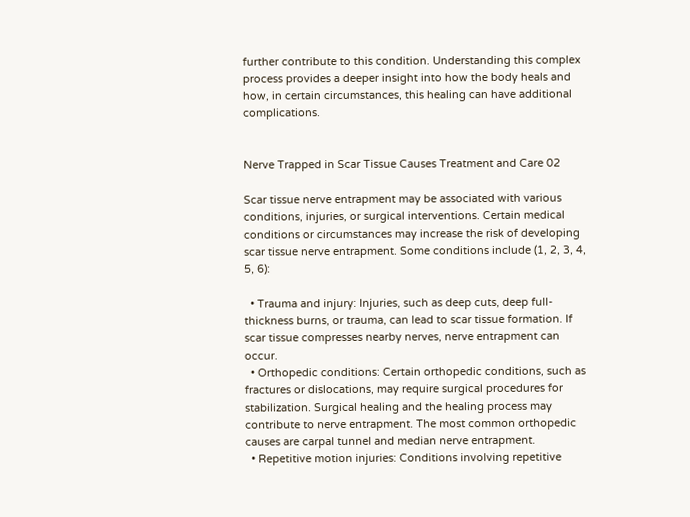further contribute to this condition. Understanding this complex process provides a deeper insight into how the body heals and how, in certain circumstances, this healing can have additional complications.


Nerve Trapped in Scar Tissue Causes Treatment and Care 02

Scar tissue nerve entrapment may be associated with various conditions, injuries, or surgical interventions. Certain medical conditions or circumstances may increase the risk of developing scar tissue nerve entrapment. Some conditions include (1, 2, 3, 4, 5, 6):

  • Trauma and injury: Injuries, such as deep cuts, deep full-thickness burns, or trauma, can lead to scar tissue formation. If scar tissue compresses nearby nerves, nerve entrapment can occur.
  • Orthopedic conditions: Certain orthopedic conditions, such as fractures or dislocations, may require surgical procedures for stabilization. Surgical healing and the healing process may contribute to nerve entrapment. The most common orthopedic causes are carpal tunnel and median nerve entrapment.
  • Repetitive motion injuries: Conditions involving repetitive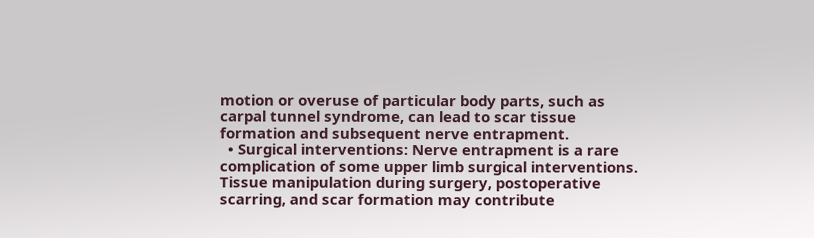motion or overuse of particular body parts, such as carpal tunnel syndrome, can lead to scar tissue formation and subsequent nerve entrapment.
  • Surgical interventions: Nerve entrapment is a rare complication of some upper limb surgical interventions. Tissue manipulation during surgery, postoperative scarring, and scar formation may contribute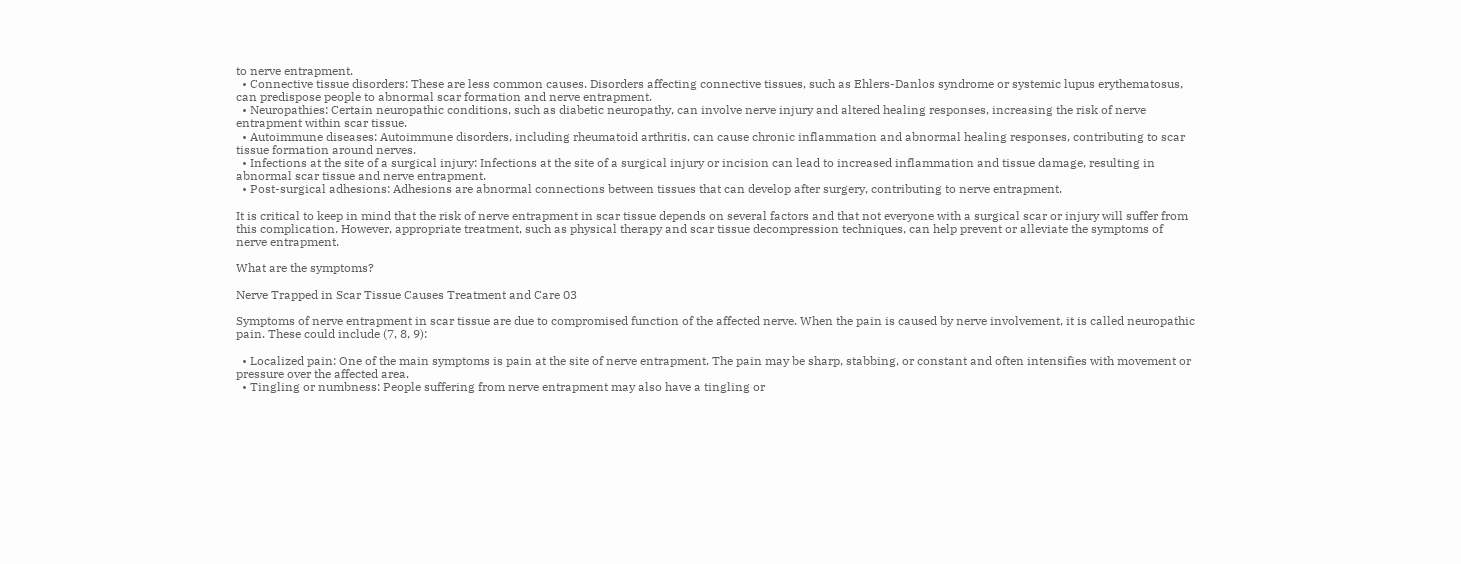to nerve entrapment.
  • Connective tissue disorders: These are less common causes. Disorders affecting connective tissues, such as Ehlers-Danlos syndrome or systemic lupus erythematosus, can predispose people to abnormal scar formation and nerve entrapment.
  • Neuropathies: Certain neuropathic conditions, such as diabetic neuropathy, can involve nerve injury and altered healing responses, increasing the risk of nerve entrapment within scar tissue.
  • Autoimmune diseases: Autoimmune disorders, including rheumatoid arthritis, can cause chronic inflammation and abnormal healing responses, contributing to scar tissue formation around nerves.
  • Infections at the site of a surgical injury: Infections at the site of a surgical injury or incision can lead to increased inflammation and tissue damage, resulting in abnormal scar tissue and nerve entrapment.
  • Post-surgical adhesions: Adhesions are abnormal connections between tissues that can develop after surgery, contributing to nerve entrapment.

It is critical to keep in mind that the risk of nerve entrapment in scar tissue depends on several factors and that not everyone with a surgical scar or injury will suffer from this complication. However, appropriate treatment, such as physical therapy and scar tissue decompression techniques, can help prevent or alleviate the symptoms of nerve entrapment.

What are the symptoms?

Nerve Trapped in Scar Tissue Causes Treatment and Care 03

Symptoms of nerve entrapment in scar tissue are due to compromised function of the affected nerve. When the pain is caused by nerve involvement, it is called neuropathic pain. These could include (7, 8, 9):

  • Localized pain: One of the main symptoms is pain at the site of nerve entrapment. The pain may be sharp, stabbing, or constant and often intensifies with movement or pressure over the affected area.
  • Tingling or numbness: People suffering from nerve entrapment may also have a tingling or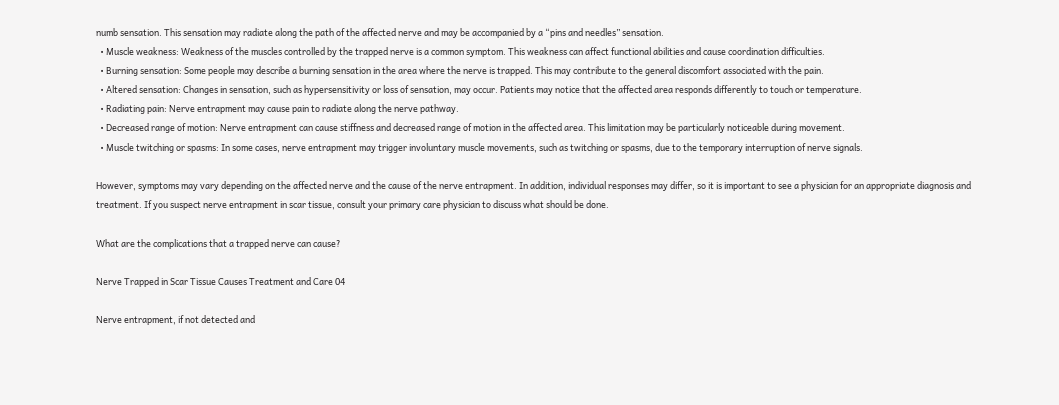numb sensation. This sensation may radiate along the path of the affected nerve and may be accompanied by a “pins and needles” sensation.
  • Muscle weakness: Weakness of the muscles controlled by the trapped nerve is a common symptom. This weakness can affect functional abilities and cause coordination difficulties.
  • Burning sensation: Some people may describe a burning sensation in the area where the nerve is trapped. This may contribute to the general discomfort associated with the pain.
  • Altered sensation: Changes in sensation, such as hypersensitivity or loss of sensation, may occur. Patients may notice that the affected area responds differently to touch or temperature.
  • Radiating pain: Nerve entrapment may cause pain to radiate along the nerve pathway.
  • Decreased range of motion: Nerve entrapment can cause stiffness and decreased range of motion in the affected area. This limitation may be particularly noticeable during movement.
  • Muscle twitching or spasms: In some cases, nerve entrapment may trigger involuntary muscle movements, such as twitching or spasms, due to the temporary interruption of nerve signals.

However, symptoms may vary depending on the affected nerve and the cause of the nerve entrapment. In addition, individual responses may differ, so it is important to see a physician for an appropriate diagnosis and treatment. If you suspect nerve entrapment in scar tissue, consult your primary care physician to discuss what should be done.

What are the complications that a trapped nerve can cause?

Nerve Trapped in Scar Tissue Causes Treatment and Care 04

Nerve entrapment, if not detected and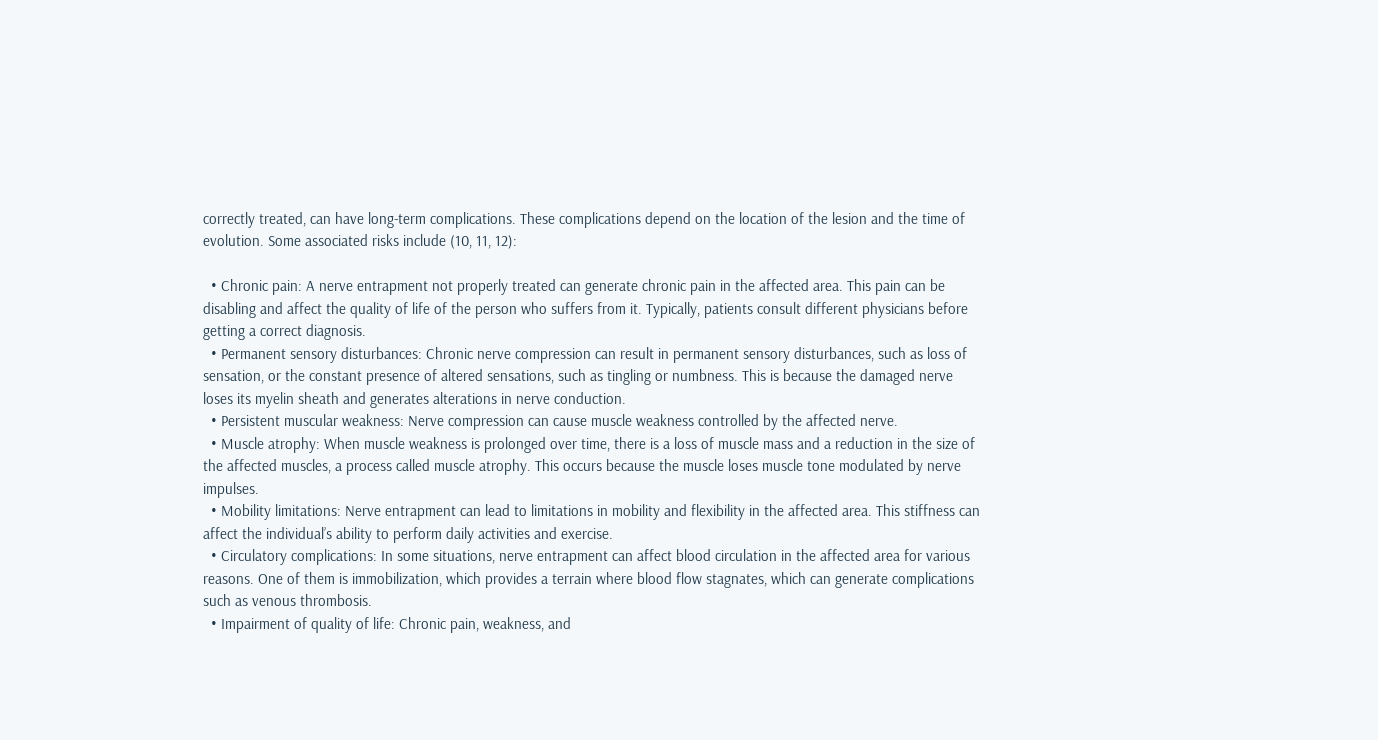correctly treated, can have long-term complications. These complications depend on the location of the lesion and the time of evolution. Some associated risks include (10, 11, 12):

  • Chronic pain: A nerve entrapment not properly treated can generate chronic pain in the affected area. This pain can be disabling and affect the quality of life of the person who suffers from it. Typically, patients consult different physicians before getting a correct diagnosis.
  • Permanent sensory disturbances: Chronic nerve compression can result in permanent sensory disturbances, such as loss of sensation, or the constant presence of altered sensations, such as tingling or numbness. This is because the damaged nerve loses its myelin sheath and generates alterations in nerve conduction.
  • Persistent muscular weakness: Nerve compression can cause muscle weakness controlled by the affected nerve.
  • Muscle atrophy: When muscle weakness is prolonged over time, there is a loss of muscle mass and a reduction in the size of the affected muscles, a process called muscle atrophy. This occurs because the muscle loses muscle tone modulated by nerve impulses.
  • Mobility limitations: Nerve entrapment can lead to limitations in mobility and flexibility in the affected area. This stiffness can affect the individual’s ability to perform daily activities and exercise.
  • Circulatory complications: In some situations, nerve entrapment can affect blood circulation in the affected area for various reasons. One of them is immobilization, which provides a terrain where blood flow stagnates, which can generate complications such as venous thrombosis.
  • Impairment of quality of life: Chronic pain, weakness, and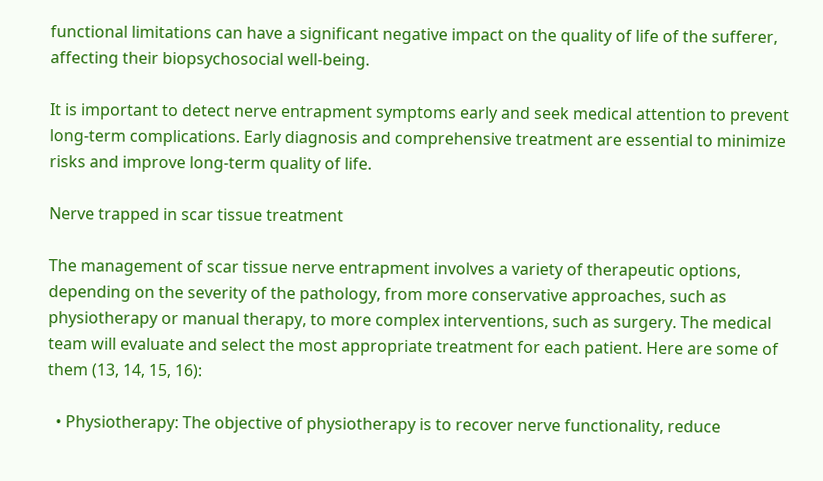functional limitations can have a significant negative impact on the quality of life of the sufferer, affecting their biopsychosocial well-being.

It is important to detect nerve entrapment symptoms early and seek medical attention to prevent long-term complications. Early diagnosis and comprehensive treatment are essential to minimize risks and improve long-term quality of life.

Nerve trapped in scar tissue treatment

The management of scar tissue nerve entrapment involves a variety of therapeutic options, depending on the severity of the pathology, from more conservative approaches, such as physiotherapy or manual therapy, to more complex interventions, such as surgery. The medical team will evaluate and select the most appropriate treatment for each patient. Here are some of them (13, 14, 15, 16):

  • Physiotherapy: The objective of physiotherapy is to recover nerve functionality, reduce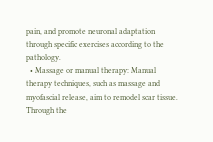pain, and promote neuronal adaptation through specific exercises according to the pathology.
  • Massage or manual therapy: Manual therapy techniques, such as massage and myofascial release, aim to remodel scar tissue. Through the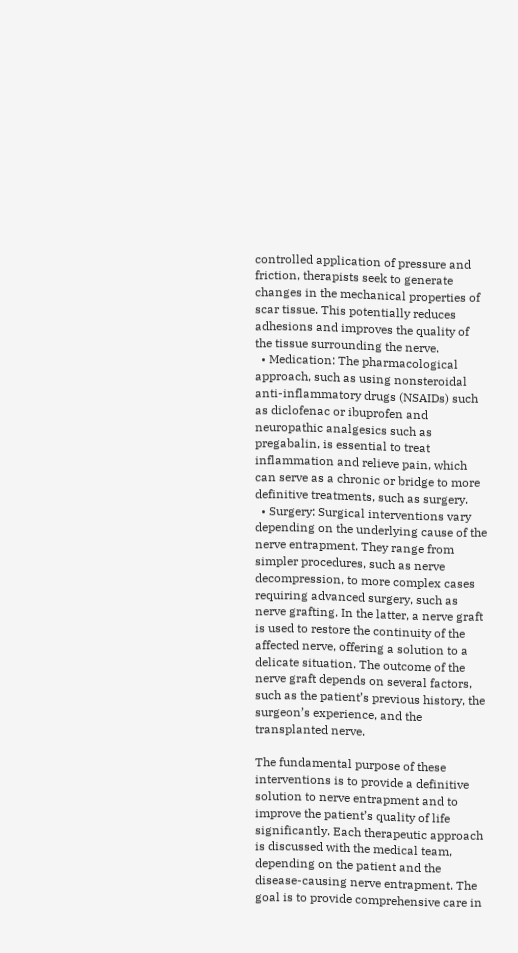controlled application of pressure and friction, therapists seek to generate changes in the mechanical properties of scar tissue. This potentially reduces adhesions and improves the quality of the tissue surrounding the nerve.
  • Medication: The pharmacological approach, such as using nonsteroidal anti-inflammatory drugs (NSAIDs) such as diclofenac or ibuprofen and neuropathic analgesics such as pregabalin, is essential to treat inflammation and relieve pain, which can serve as a chronic or bridge to more definitive treatments, such as surgery.
  • Surgery: Surgical interventions vary depending on the underlying cause of the nerve entrapment. They range from simpler procedures, such as nerve decompression, to more complex cases requiring advanced surgery, such as nerve grafting. In the latter, a nerve graft is used to restore the continuity of the affected nerve, offering a solution to a delicate situation. The outcome of the nerve graft depends on several factors, such as the patient’s previous history, the surgeon’s experience, and the transplanted nerve.

The fundamental purpose of these interventions is to provide a definitive solution to nerve entrapment and to improve the patient’s quality of life significantly. Each therapeutic approach is discussed with the medical team, depending on the patient and the disease-causing nerve entrapment. The goal is to provide comprehensive care in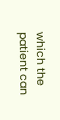which the patient can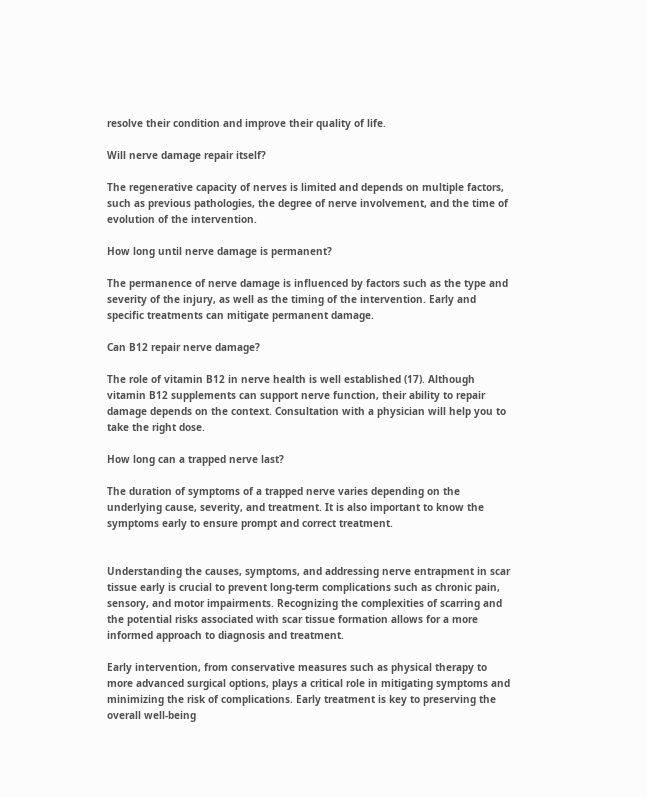resolve their condition and improve their quality of life.

Will nerve damage repair itself?

The regenerative capacity of nerves is limited and depends on multiple factors, such as previous pathologies, the degree of nerve involvement, and the time of evolution of the intervention.

How long until nerve damage is permanent?

The permanence of nerve damage is influenced by factors such as the type and severity of the injury, as well as the timing of the intervention. Early and specific treatments can mitigate permanent damage.

Can B12 repair nerve damage?

The role of vitamin B12 in nerve health is well established (17). Although vitamin B12 supplements can support nerve function, their ability to repair damage depends on the context. Consultation with a physician will help you to take the right dose.

How long can a trapped nerve last?

The duration of symptoms of a trapped nerve varies depending on the underlying cause, severity, and treatment. It is also important to know the symptoms early to ensure prompt and correct treatment.


Understanding the causes, symptoms, and addressing nerve entrapment in scar tissue early is crucial to prevent long-term complications such as chronic pain, sensory, and motor impairments. Recognizing the complexities of scarring and the potential risks associated with scar tissue formation allows for a more informed approach to diagnosis and treatment.

Early intervention, from conservative measures such as physical therapy to more advanced surgical options, plays a critical role in mitigating symptoms and minimizing the risk of complications. Early treatment is key to preserving the overall well-being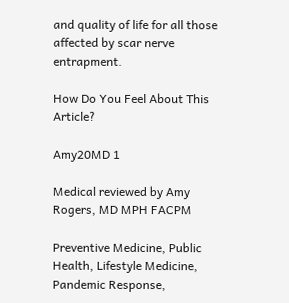and quality of life for all those affected by scar nerve entrapment.

How Do You Feel About This Article?

Amy20MD 1

Medical reviewed by Amy Rogers, MD MPH FACPM

Preventive Medicine, Public Health, Lifestyle Medicine, Pandemic Response,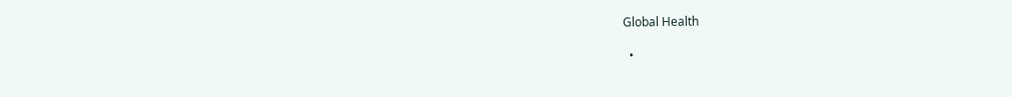Global Health

  •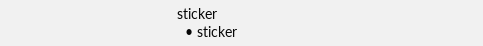sticker
  • sticker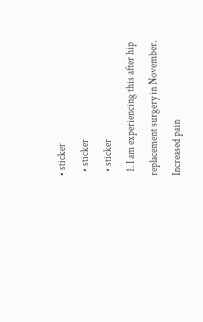• sticker
  • sticker
  • sticker
  1. I am experiencing this after hip replacement surgery in November. Increased pain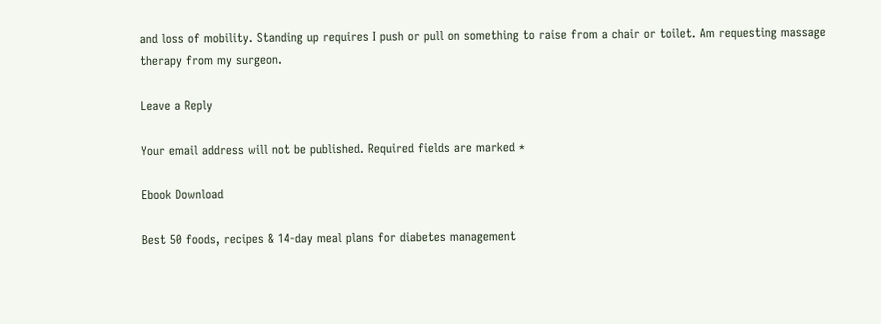and loss of mobility. Standing up requires I push or pull on something to raise from a chair or toilet. Am requesting massage therapy from my surgeon.

Leave a Reply

Your email address will not be published. Required fields are marked *

Ebook Download

Best 50 foods, recipes & 14-day meal plans for diabetes management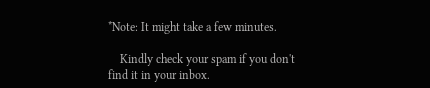*Note: It might take a few minutes.

    Kindly check your spam if you don't find it in your inbox.